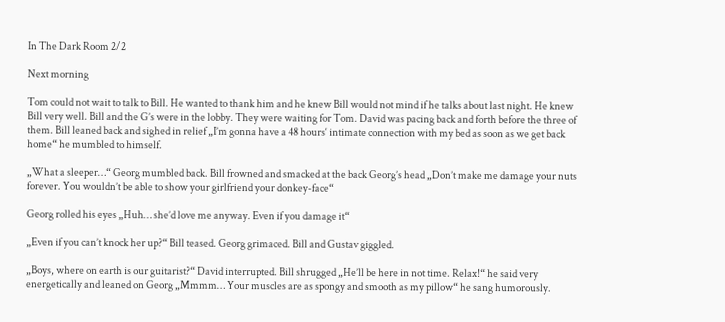In The Dark Room 2/2

Next morning

Tom could not wait to talk to Bill. He wanted to thank him and he knew Bill would not mind if he talks about last night. He knew Bill very well. Bill and the G’s were in the lobby. They were waiting for Tom. David was pacing back and forth before the three of them. Bill leaned back and sighed in relief „I’m gonna have a 48 hours‘ intimate connection with my bed as soon as we get back home“ he mumbled to himself.

„What a sleeper…“ Georg mumbled back. Bill frowned and smacked at the back Georg’s head „Don’t make me damage your nuts forever. You wouldn’t be able to show your girlfriend your donkey-face“

Georg rolled his eyes „Huh… she’d love me anyway. Even if you damage it“

„Even if you can’t knock her up?“ Bill teased. Georg grimaced. Bill and Gustav giggled.

„Boys, where on earth is our guitarist?“ David interrupted. Bill shrugged „He’ll be here in not time. Relax!“ he said very energetically and leaned on Georg „Mmmm… Your muscles are as spongy and smooth as my pillow“ he sang humorously.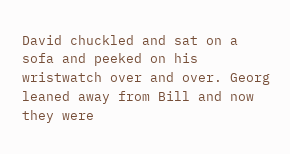David chuckled and sat on a sofa and peeked on his wristwatch over and over. Georg leaned away from Bill and now they were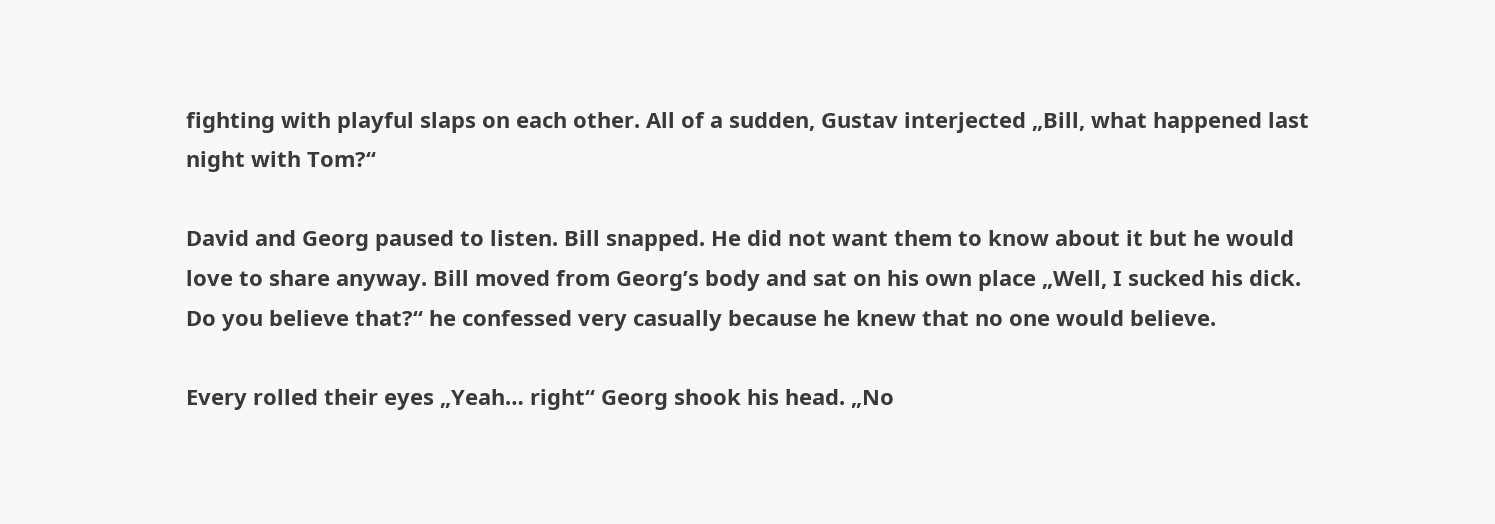fighting with playful slaps on each other. All of a sudden, Gustav interjected „Bill, what happened last night with Tom?“

David and Georg paused to listen. Bill snapped. He did not want them to know about it but he would love to share anyway. Bill moved from Georg’s body and sat on his own place „Well, I sucked his dick. Do you believe that?“ he confessed very casually because he knew that no one would believe.

Every rolled their eyes „Yeah… right“ Georg shook his head. „No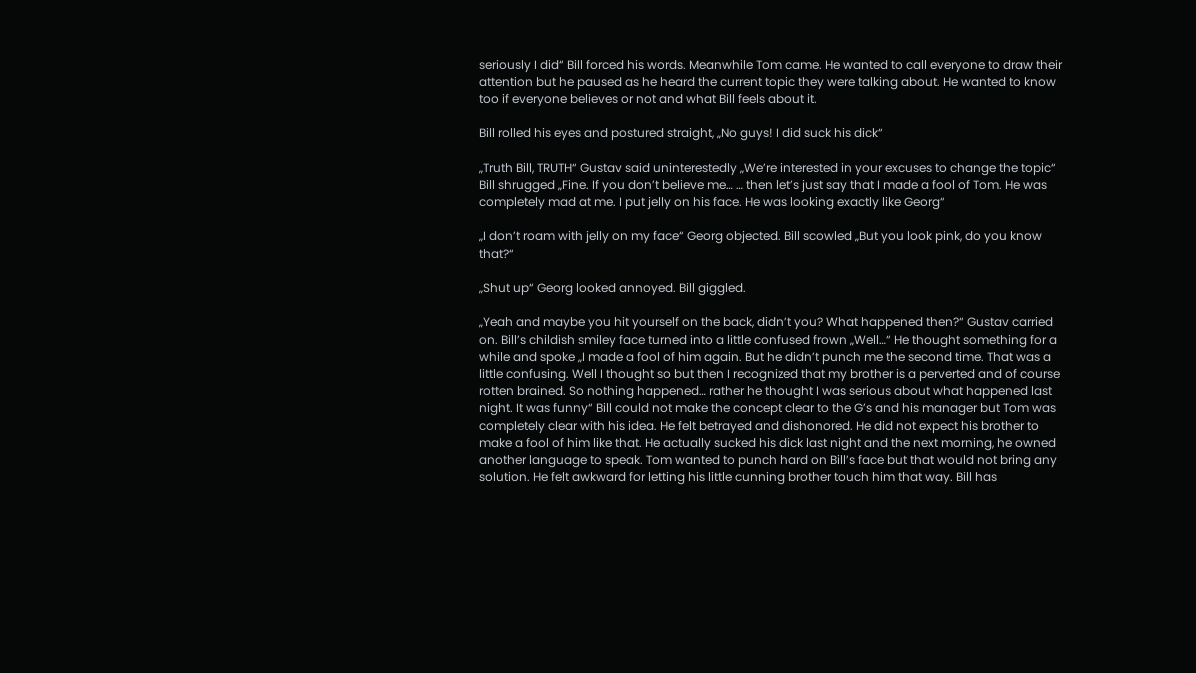seriously I did“ Bill forced his words. Meanwhile Tom came. He wanted to call everyone to draw their attention but he paused as he heard the current topic they were talking about. He wanted to know too if everyone believes or not and what Bill feels about it.

Bill rolled his eyes and postured straight, „No guys! I did suck his dick“

„Truth Bill, TRUTH“ Gustav said uninterestedly „We’re interested in your excuses to change the topic“ Bill shrugged „Fine. If you don’t believe me… … then let’s just say that I made a fool of Tom. He was completely mad at me. I put jelly on his face. He was looking exactly like Georg“

„I don’t roam with jelly on my face“ Georg objected. Bill scowled „But you look pink, do you know that?“

„Shut up“ Georg looked annoyed. Bill giggled.

„Yeah and maybe you hit yourself on the back, didn’t you? What happened then?“ Gustav carried on. Bill’s childish smiley face turned into a little confused frown „Well…“ He thought something for a while and spoke „I made a fool of him again. But he didn’t punch me the second time. That was a little confusing. Well I thought so but then I recognized that my brother is a perverted and of course rotten brained. So nothing happened… rather he thought I was serious about what happened last night. It was funny“ Bill could not make the concept clear to the G’s and his manager but Tom was completely clear with his idea. He felt betrayed and dishonored. He did not expect his brother to make a fool of him like that. He actually sucked his dick last night and the next morning, he owned another language to speak. Tom wanted to punch hard on Bill’s face but that would not bring any solution. He felt awkward for letting his little cunning brother touch him that way. Bill has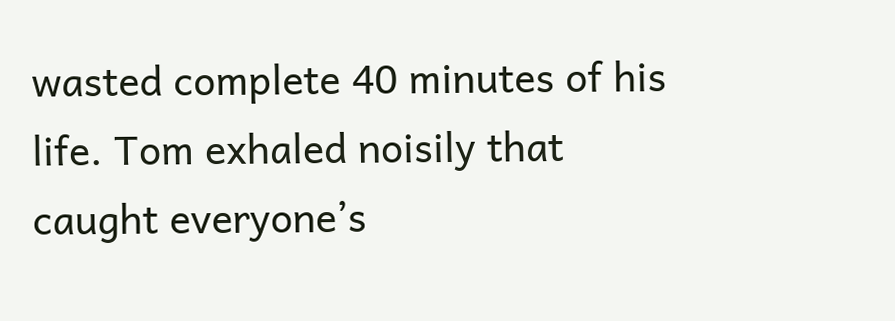wasted complete 40 minutes of his life. Tom exhaled noisily that caught everyone’s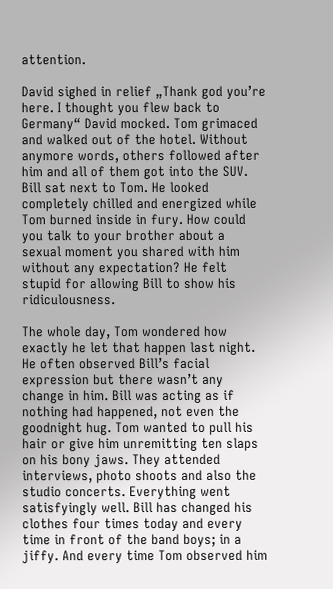attention.

David sighed in relief „Thank god you’re here. I thought you flew back to Germany“ David mocked. Tom grimaced and walked out of the hotel. Without anymore words, others followed after him and all of them got into the SUV. Bill sat next to Tom. He looked completely chilled and energized while Tom burned inside in fury. How could you talk to your brother about a sexual moment you shared with him without any expectation? He felt stupid for allowing Bill to show his ridiculousness.

The whole day, Tom wondered how exactly he let that happen last night. He often observed Bill’s facial expression but there wasn’t any change in him. Bill was acting as if nothing had happened, not even the goodnight hug. Tom wanted to pull his hair or give him unremitting ten slaps on his bony jaws. They attended interviews, photo shoots and also the studio concerts. Everything went satisfyingly well. Bill has changed his clothes four times today and every time in front of the band boys; in a jiffy. And every time Tom observed him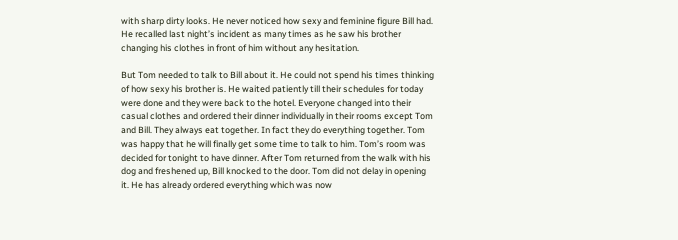with sharp dirty looks. He never noticed how sexy and feminine figure Bill had. He recalled last night’s incident as many times as he saw his brother changing his clothes in front of him without any hesitation.

But Tom needed to talk to Bill about it. He could not spend his times thinking of how sexy his brother is. He waited patiently till their schedules for today were done and they were back to the hotel. Everyone changed into their casual clothes and ordered their dinner individually in their rooms except Tom and Bill. They always eat together. In fact they do everything together. Tom was happy that he will finally get some time to talk to him. Tom’s room was decided for tonight to have dinner. After Tom returned from the walk with his dog and freshened up, Bill knocked to the door. Tom did not delay in opening it. He has already ordered everything which was now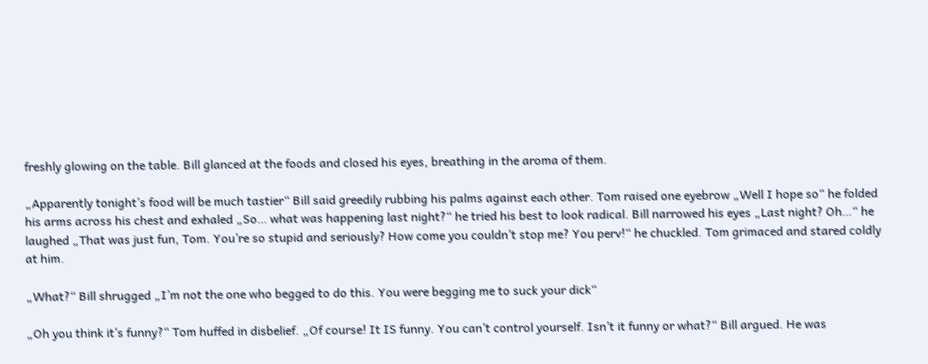freshly glowing on the table. Bill glanced at the foods and closed his eyes, breathing in the aroma of them.

„Apparently tonight’s food will be much tastier“ Bill said greedily rubbing his palms against each other. Tom raised one eyebrow „Well I hope so“ he folded his arms across his chest and exhaled „So… what was happening last night?“ he tried his best to look radical. Bill narrowed his eyes „Last night? Oh…“ he laughed „That was just fun, Tom. You’re so stupid and seriously? How come you couldn’t stop me? You perv!“ he chuckled. Tom grimaced and stared coldly at him.

„What?“ Bill shrugged „I’m not the one who begged to do this. You were begging me to suck your dick“

„Oh you think it’s funny?“ Tom huffed in disbelief. „Of course! It IS funny. You can’t control yourself. Isn’t it funny or what?“ Bill argued. He was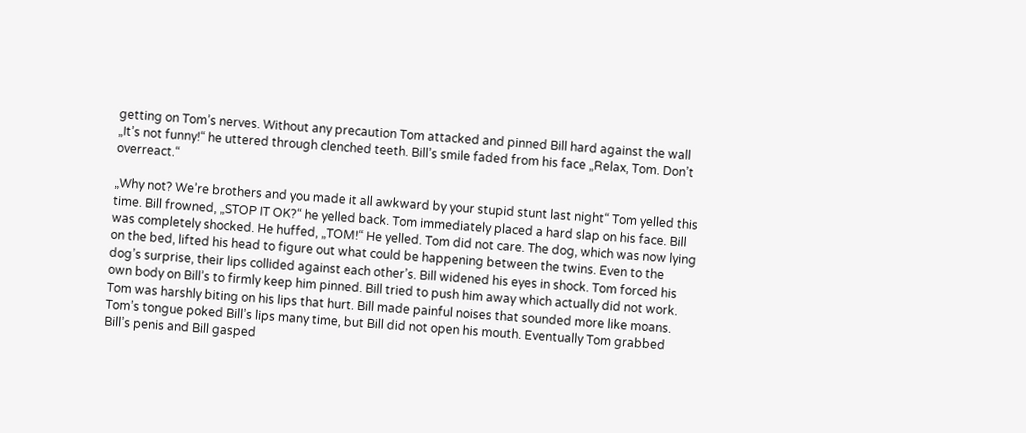getting on Tom’s nerves. Without any precaution Tom attacked and pinned Bill hard against the wall „It’s not funny!“ he uttered through clenched teeth. Bill’s smile faded from his face „Relax, Tom. Don’t overreact.“

„Why not? We’re brothers and you made it all awkward by your stupid stunt last night“ Tom yelled this time. Bill frowned, „STOP IT OK?“ he yelled back. Tom immediately placed a hard slap on his face. Bill was completely shocked. He huffed, „TOM!“ He yelled. Tom did not care. The dog, which was now lying on the bed, lifted his head to figure out what could be happening between the twins. Even to the dog’s surprise, their lips collided against each other’s. Bill widened his eyes in shock. Tom forced his own body on Bill’s to firmly keep him pinned. Bill tried to push him away which actually did not work. Tom was harshly biting on his lips that hurt. Bill made painful noises that sounded more like moans. Tom’s tongue poked Bill’s lips many time, but Bill did not open his mouth. Eventually Tom grabbed Bill’s penis and Bill gasped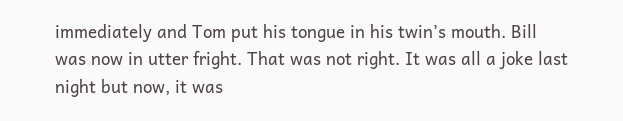immediately and Tom put his tongue in his twin’s mouth. Bill was now in utter fright. That was not right. It was all a joke last night but now, it was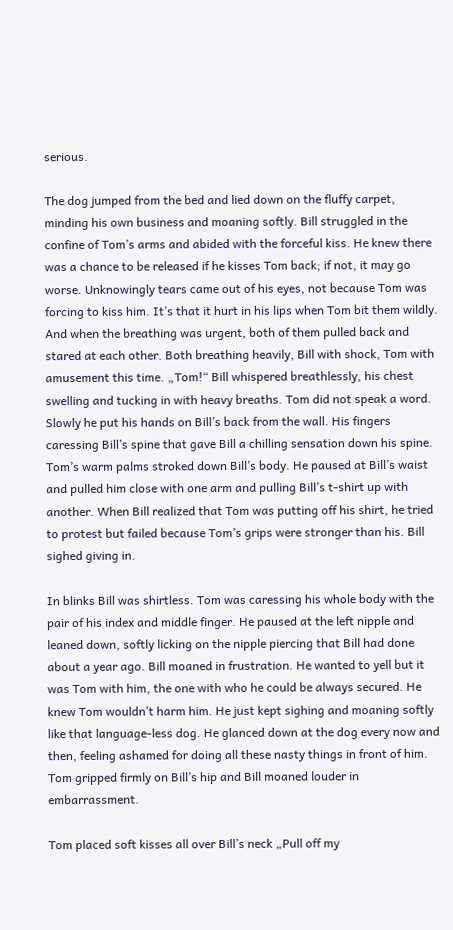serious.

The dog jumped from the bed and lied down on the fluffy carpet, minding his own business and moaning softly. Bill struggled in the confine of Tom’s arms and abided with the forceful kiss. He knew there was a chance to be released if he kisses Tom back; if not, it may go worse. Unknowingly tears came out of his eyes, not because Tom was forcing to kiss him. It’s that it hurt in his lips when Tom bit them wildly. And when the breathing was urgent, both of them pulled back and stared at each other. Both breathing heavily, Bill with shock, Tom with amusement this time. „Tom!“ Bill whispered breathlessly, his chest swelling and tucking in with heavy breaths. Tom did not speak a word. Slowly he put his hands on Bill’s back from the wall. His fingers caressing Bill’s spine that gave Bill a chilling sensation down his spine. Tom’s warm palms stroked down Bill’s body. He paused at Bill’s waist and pulled him close with one arm and pulling Bill’s t-shirt up with another. When Bill realized that Tom was putting off his shirt, he tried to protest but failed because Tom’s grips were stronger than his. Bill sighed giving in.

In blinks Bill was shirtless. Tom was caressing his whole body with the pair of his index and middle finger. He paused at the left nipple and leaned down, softly licking on the nipple piercing that Bill had done about a year ago. Bill moaned in frustration. He wanted to yell but it was Tom with him, the one with who he could be always secured. He knew Tom wouldn’t harm him. He just kept sighing and moaning softly like that language-less dog. He glanced down at the dog every now and then, feeling ashamed for doing all these nasty things in front of him. Tom gripped firmly on Bill’s hip and Bill moaned louder in embarrassment.

Tom placed soft kisses all over Bill’s neck „Pull off my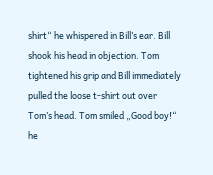shirt“ he whispered in Bill’s ear. Bill shook his head in objection. Tom tightened his grip and Bill immediately pulled the loose t-shirt out over Tom’s head. Tom smiled „Good boy!“ he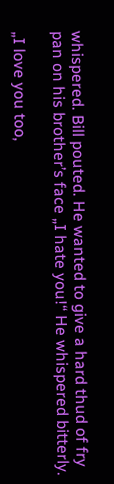whispered. Bill pouted. He wanted to give a hard thud of fry pan on his brother’s face „I hate you!“ He whispered bitterly.

„I love you too,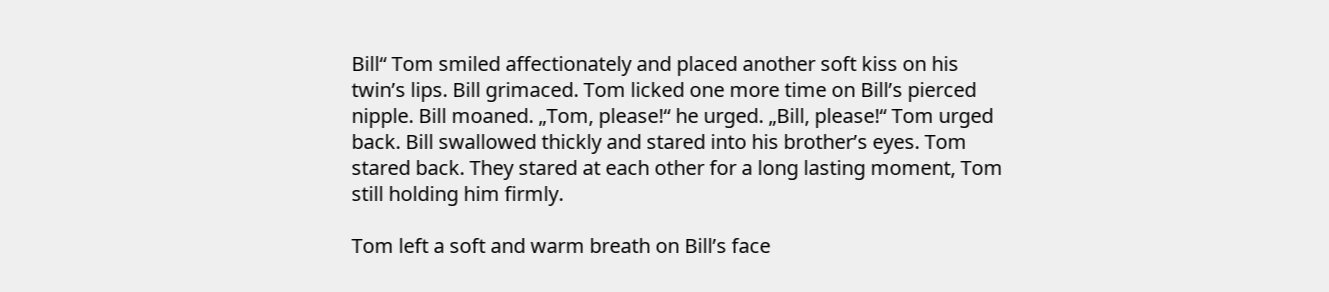Bill“ Tom smiled affectionately and placed another soft kiss on his twin’s lips. Bill grimaced. Tom licked one more time on Bill’s pierced nipple. Bill moaned. „Tom, please!“ he urged. „Bill, please!“ Tom urged back. Bill swallowed thickly and stared into his brother’s eyes. Tom stared back. They stared at each other for a long lasting moment, Tom still holding him firmly.

Tom left a soft and warm breath on Bill’s face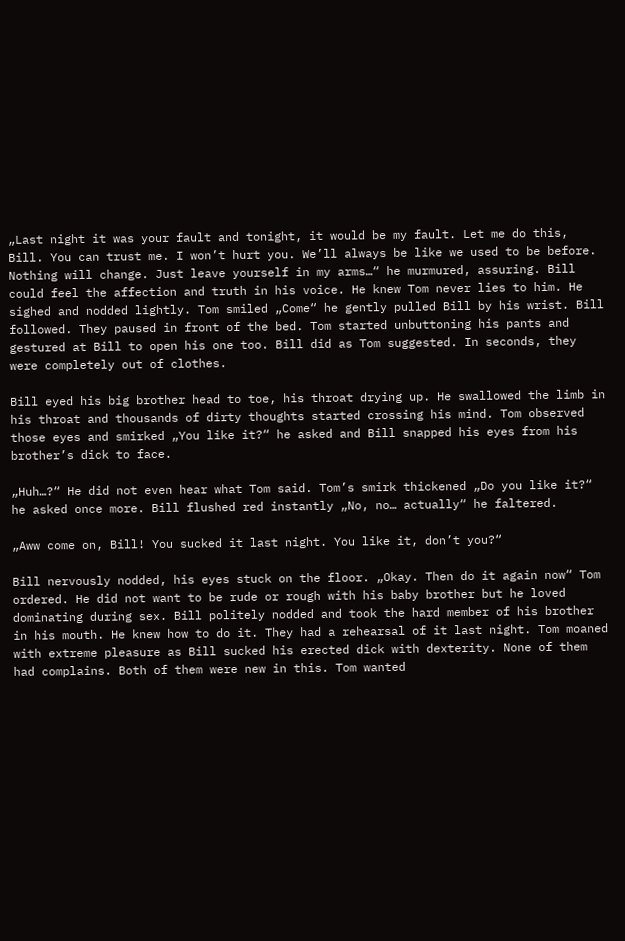„Last night it was your fault and tonight, it would be my fault. Let me do this, Bill. You can trust me. I won’t hurt you. We’ll always be like we used to be before. Nothing will change. Just leave yourself in my arms…“ he murmured, assuring. Bill could feel the affection and truth in his voice. He knew Tom never lies to him. He sighed and nodded lightly. Tom smiled „Come“ he gently pulled Bill by his wrist. Bill followed. They paused in front of the bed. Tom started unbuttoning his pants and gestured at Bill to open his one too. Bill did as Tom suggested. In seconds, they were completely out of clothes.

Bill eyed his big brother head to toe, his throat drying up. He swallowed the limb in his throat and thousands of dirty thoughts started crossing his mind. Tom observed those eyes and smirked „You like it?“ he asked and Bill snapped his eyes from his brother’s dick to face.

„Huh…?“ He did not even hear what Tom said. Tom’s smirk thickened „Do you like it?“ he asked once more. Bill flushed red instantly „No, no… actually“ he faltered.

„Aww come on, Bill! You sucked it last night. You like it, don’t you?“

Bill nervously nodded, his eyes stuck on the floor. „Okay. Then do it again now“ Tom ordered. He did not want to be rude or rough with his baby brother but he loved dominating during sex. Bill politely nodded and took the hard member of his brother in his mouth. He knew how to do it. They had a rehearsal of it last night. Tom moaned with extreme pleasure as Bill sucked his erected dick with dexterity. None of them had complains. Both of them were new in this. Tom wanted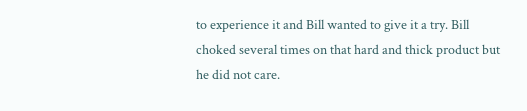to experience it and Bill wanted to give it a try. Bill choked several times on that hard and thick product but he did not care.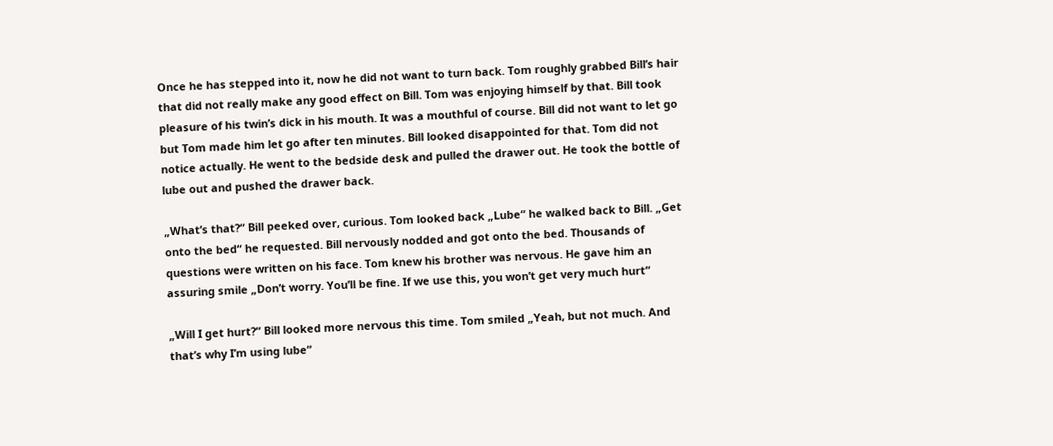Once he has stepped into it, now he did not want to turn back. Tom roughly grabbed Bill’s hair that did not really make any good effect on Bill. Tom was enjoying himself by that. Bill took pleasure of his twin’s dick in his mouth. It was a mouthful of course. Bill did not want to let go but Tom made him let go after ten minutes. Bill looked disappointed for that. Tom did not notice actually. He went to the bedside desk and pulled the drawer out. He took the bottle of lube out and pushed the drawer back.

„What’s that?“ Bill peeked over, curious. Tom looked back „Lube“ he walked back to Bill. „Get onto the bed“ he requested. Bill nervously nodded and got onto the bed. Thousands of questions were written on his face. Tom knew his brother was nervous. He gave him an assuring smile „Don’t worry. You’ll be fine. If we use this, you won’t get very much hurt“

„Will I get hurt?“ Bill looked more nervous this time. Tom smiled „Yeah, but not much. And that’s why I’m using lube“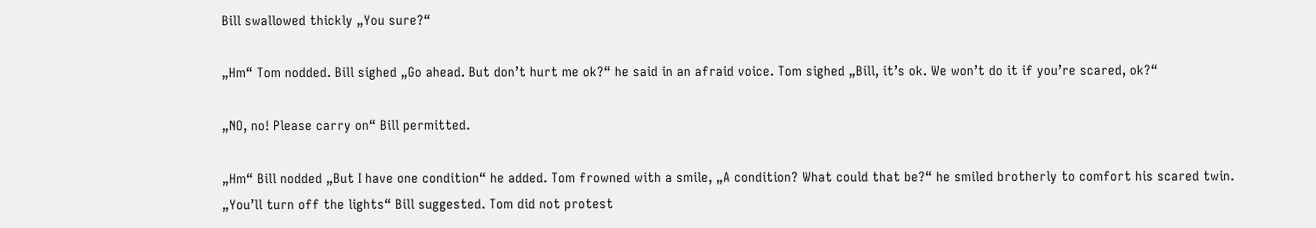Bill swallowed thickly „You sure?“

„Hm“ Tom nodded. Bill sighed „Go ahead. But don’t hurt me ok?“ he said in an afraid voice. Tom sighed „Bill, it’s ok. We won’t do it if you’re scared, ok?“

„NO, no! Please carry on“ Bill permitted.

„Hm“ Bill nodded „But I have one condition“ he added. Tom frowned with a smile, „A condition? What could that be?“ he smiled brotherly to comfort his scared twin.
„You’ll turn off the lights“ Bill suggested. Tom did not protest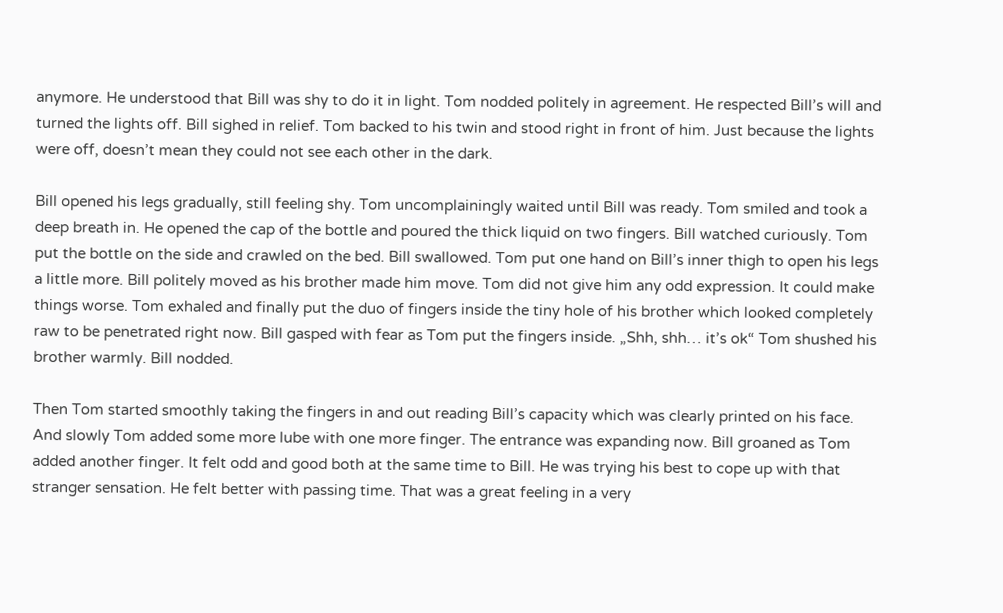anymore. He understood that Bill was shy to do it in light. Tom nodded politely in agreement. He respected Bill’s will and turned the lights off. Bill sighed in relief. Tom backed to his twin and stood right in front of him. Just because the lights were off, doesn’t mean they could not see each other in the dark.

Bill opened his legs gradually, still feeling shy. Tom uncomplainingly waited until Bill was ready. Tom smiled and took a deep breath in. He opened the cap of the bottle and poured the thick liquid on two fingers. Bill watched curiously. Tom put the bottle on the side and crawled on the bed. Bill swallowed. Tom put one hand on Bill’s inner thigh to open his legs a little more. Bill politely moved as his brother made him move. Tom did not give him any odd expression. It could make things worse. Tom exhaled and finally put the duo of fingers inside the tiny hole of his brother which looked completely raw to be penetrated right now. Bill gasped with fear as Tom put the fingers inside. „Shh, shh… it’s ok“ Tom shushed his brother warmly. Bill nodded.

Then Tom started smoothly taking the fingers in and out reading Bill’s capacity which was clearly printed on his face. And slowly Tom added some more lube with one more finger. The entrance was expanding now. Bill groaned as Tom added another finger. It felt odd and good both at the same time to Bill. He was trying his best to cope up with that stranger sensation. He felt better with passing time. That was a great feeling in a very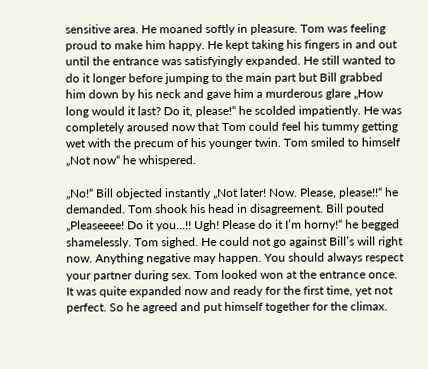sensitive area. He moaned softly in pleasure. Tom was feeling proud to make him happy. He kept taking his fingers in and out until the entrance was satisfyingly expanded. He still wanted to do it longer before jumping to the main part but Bill grabbed him down by his neck and gave him a murderous glare „How long would it last? Do it, please!“ he scolded impatiently. He was completely aroused now that Tom could feel his tummy getting wet with the precum of his younger twin. Tom smiled to himself „Not now“ he whispered.

„No!“ Bill objected instantly „Not later! Now. Please, please!!“ he demanded. Tom shook his head in disagreement. Bill pouted „Pleaseeee! Do it you…!! Ugh! Please do it I’m horny!“ he begged shamelessly. Tom sighed. He could not go against Bill’s will right now. Anything negative may happen. You should always respect your partner during sex. Tom looked won at the entrance once. It was quite expanded now and ready for the first time, yet not perfect. So he agreed and put himself together for the climax.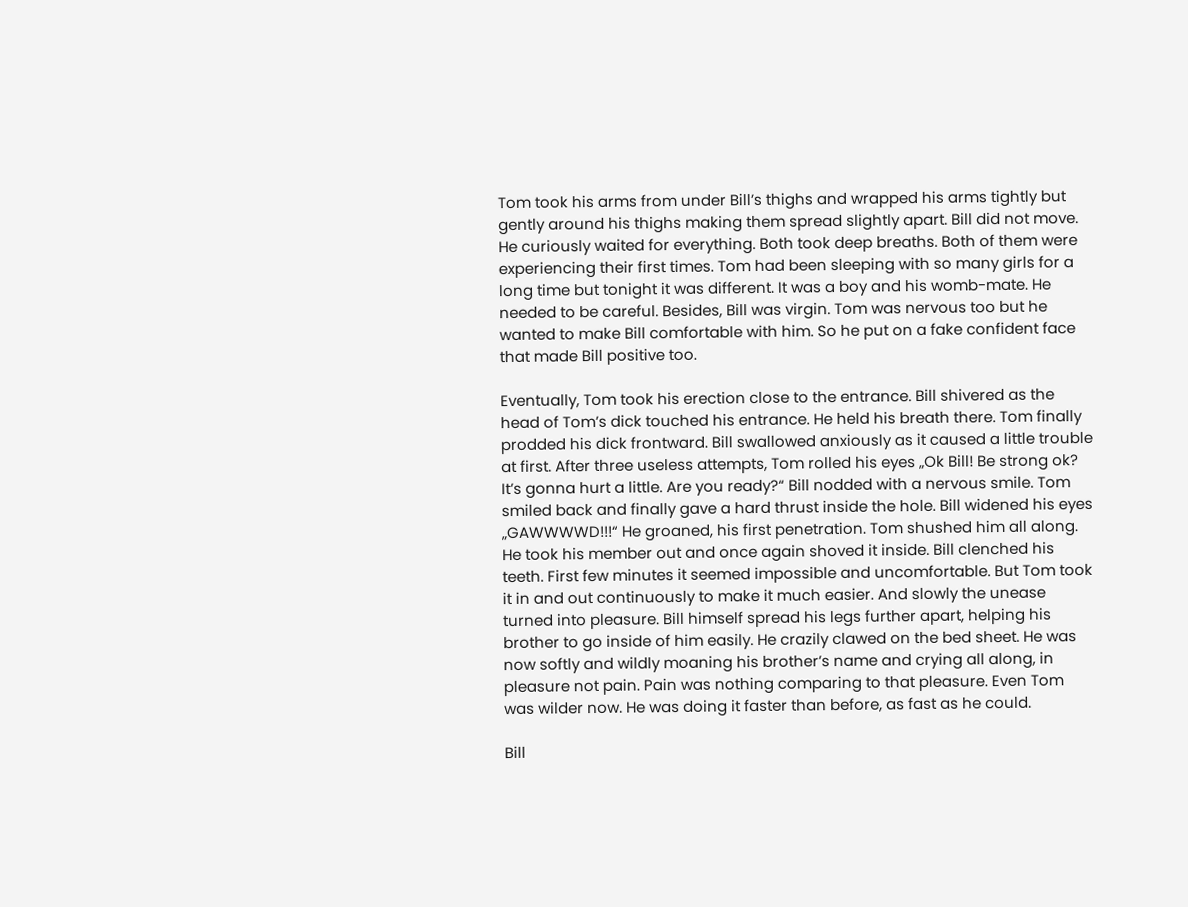Tom took his arms from under Bill’s thighs and wrapped his arms tightly but gently around his thighs making them spread slightly apart. Bill did not move. He curiously waited for everything. Both took deep breaths. Both of them were experiencing their first times. Tom had been sleeping with so many girls for a long time but tonight it was different. It was a boy and his womb-mate. He needed to be careful. Besides, Bill was virgin. Tom was nervous too but he wanted to make Bill comfortable with him. So he put on a fake confident face that made Bill positive too.

Eventually, Tom took his erection close to the entrance. Bill shivered as the head of Tom’s dick touched his entrance. He held his breath there. Tom finally prodded his dick frontward. Bill swallowed anxiously as it caused a little trouble at first. After three useless attempts, Tom rolled his eyes „Ok Bill! Be strong ok? It’s gonna hurt a little. Are you ready?“ Bill nodded with a nervous smile. Tom smiled back and finally gave a hard thrust inside the hole. Bill widened his eyes „GAWWWWD!!!“ He groaned, his first penetration. Tom shushed him all along. He took his member out and once again shoved it inside. Bill clenched his teeth. First few minutes it seemed impossible and uncomfortable. But Tom took it in and out continuously to make it much easier. And slowly the unease turned into pleasure. Bill himself spread his legs further apart, helping his brother to go inside of him easily. He crazily clawed on the bed sheet. He was now softly and wildly moaning his brother’s name and crying all along, in pleasure not pain. Pain was nothing comparing to that pleasure. Even Tom was wilder now. He was doing it faster than before, as fast as he could.

Bill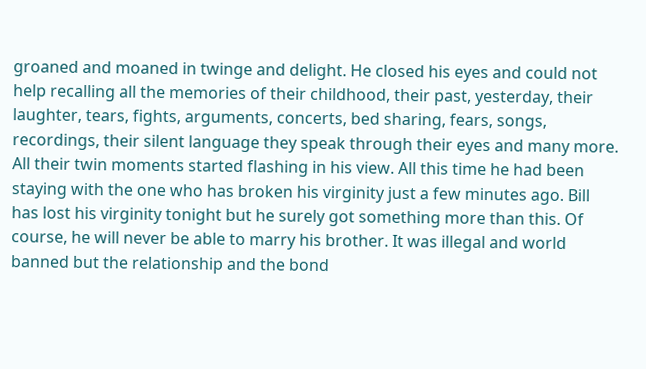groaned and moaned in twinge and delight. He closed his eyes and could not help recalling all the memories of their childhood, their past, yesterday, their laughter, tears, fights, arguments, concerts, bed sharing, fears, songs, recordings, their silent language they speak through their eyes and many more. All their twin moments started flashing in his view. All this time he had been staying with the one who has broken his virginity just a few minutes ago. Bill has lost his virginity tonight but he surely got something more than this. Of course, he will never be able to marry his brother. It was illegal and world banned but the relationship and the bond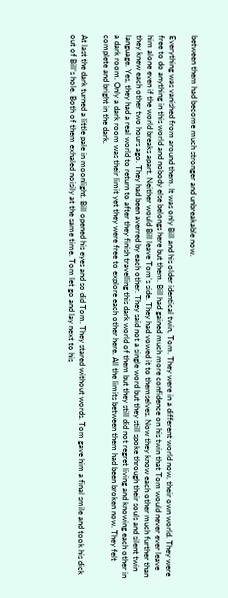between them had become much stronger and unbreakable now.

Everything was vanished from around them. It was only Bill and his older identical twin, Tom. They were in a different world now, their own world. They were free to do anything in this world and nobody else belongs here but them. Bill had gained much more confidence on his twin that Tom would never ever leave him alone even if the world breaks apart. Neither would Bill leave Tom’s side. They had vowed it to themselves. Now they know each other much further than they knew each other two hours ago. They had been averred by each other. They said not a single word but they still spoke through their souls and silent twin language. Yes, they had a real world to return to after they finish travelling this dark world of them but they still did not regret living and knowing each other in a dark room. Only a dark room was their limit yet they were free to explore each other here. All the limits between them had been broken now. They felt complete and bright in the dark.

At last the dark turned a little pale in moonlight. Bill opened his eyes and so did Tom. They stared without words. Tom gave him a final smile and took his dick out of Bill’s hole. Both of them exhaled noisily at the same time. Tom let go and lay next to his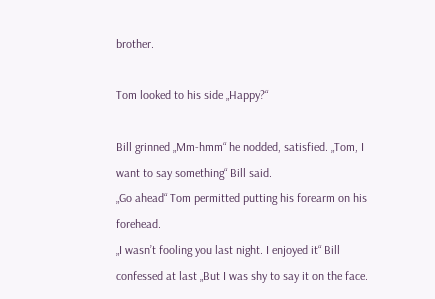brother.

Tom looked to his side „Happy?“

Bill grinned „Mm-hmm“ he nodded, satisfied. „Tom, I want to say something“ Bill said.
„Go ahead“ Tom permitted putting his forearm on his forehead.
„I wasn’t fooling you last night. I enjoyed it“ Bill confessed at last „But I was shy to say it on the face.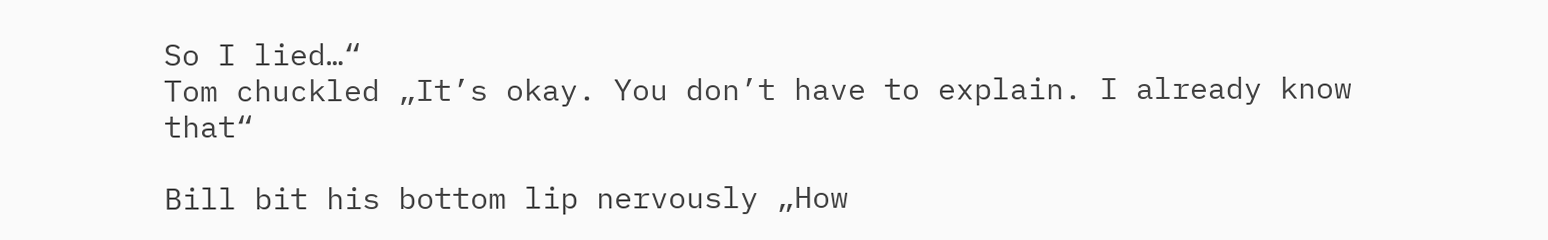So I lied…“
Tom chuckled „It’s okay. You don’t have to explain. I already know that“

Bill bit his bottom lip nervously „How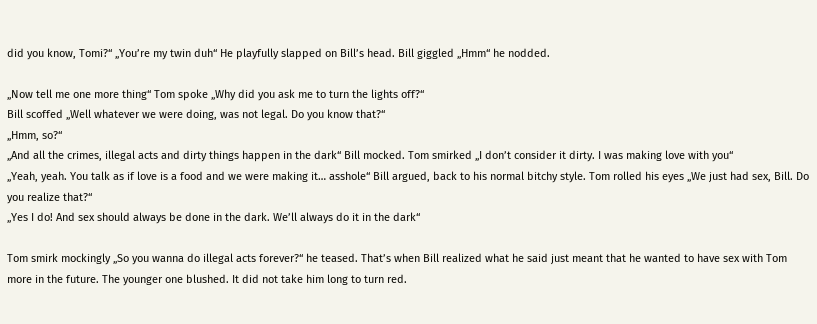did you know, Tomi?“ „You’re my twin duh“ He playfully slapped on Bill’s head. Bill giggled „Hmm“ he nodded.

„Now tell me one more thing“ Tom spoke „Why did you ask me to turn the lights off?“
Bill scoffed „Well whatever we were doing, was not legal. Do you know that?“
„Hmm, so?“
„And all the crimes, illegal acts and dirty things happen in the dark“ Bill mocked. Tom smirked „I don’t consider it dirty. I was making love with you“
„Yeah, yeah. You talk as if love is a food and we were making it… asshole“ Bill argued, back to his normal bitchy style. Tom rolled his eyes „We just had sex, Bill. Do you realize that?“
„Yes I do! And sex should always be done in the dark. We’ll always do it in the dark“

Tom smirk mockingly „So you wanna do illegal acts forever?“ he teased. That’s when Bill realized what he said just meant that he wanted to have sex with Tom more in the future. The younger one blushed. It did not take him long to turn red.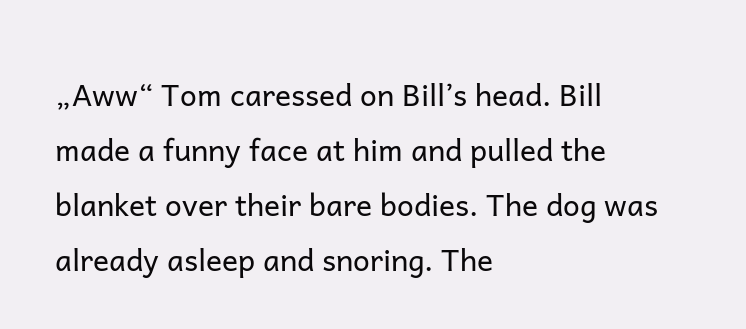„Aww“ Tom caressed on Bill’s head. Bill made a funny face at him and pulled the blanket over their bare bodies. The dog was already asleep and snoring. The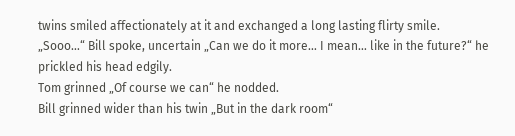twins smiled affectionately at it and exchanged a long lasting flirty smile.
„Sooo…“ Bill spoke, uncertain „Can we do it more… I mean… like in the future?“ he prickled his head edgily.
Tom grinned „Of course we can“ he nodded.
Bill grinned wider than his twin „But in the dark room“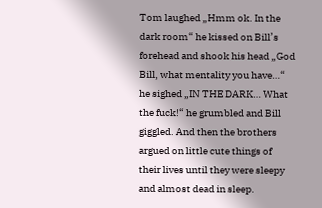Tom laughed „Hmm ok. In the dark room“ he kissed on Bill’s forehead and shook his head „God Bill, what mentality you have…“ he sighed „IN THE DARK… What the fuck!“ he grumbled and Bill giggled. And then the brothers argued on little cute things of their lives until they were sleepy and almost dead in sleep.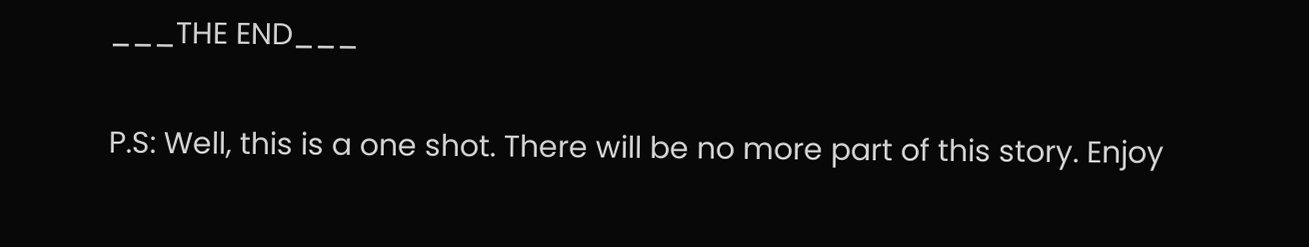___THE END___

P.S: Well, this is a one shot. There will be no more part of this story. Enjoy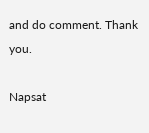and do comment. Thank you.

Napsat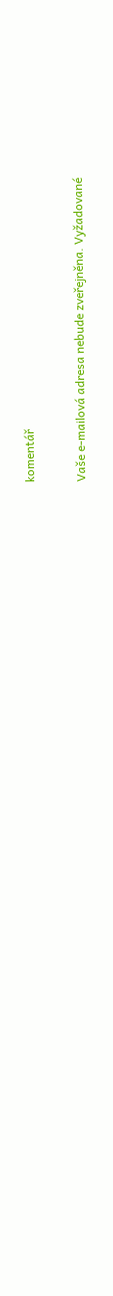komentář

Vaše e-mailová adresa nebude zveřejněna. Vyžadované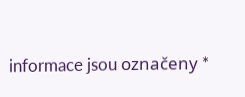informace jsou označeny *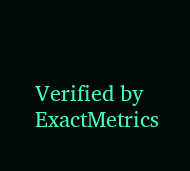Verified by ExactMetrics